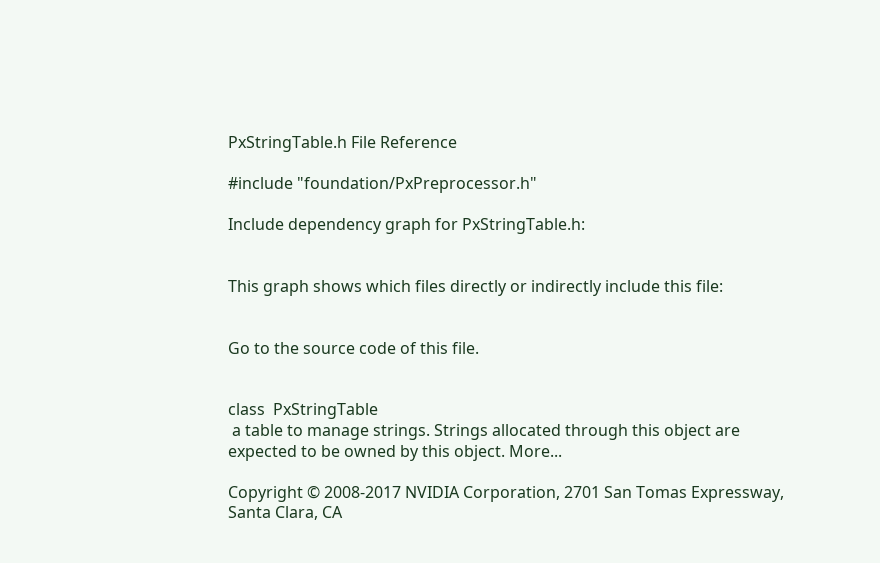PxStringTable.h File Reference

#include "foundation/PxPreprocessor.h"

Include dependency graph for PxStringTable.h:


This graph shows which files directly or indirectly include this file:


Go to the source code of this file.


class  PxStringTable
 a table to manage strings. Strings allocated through this object are expected to be owned by this object. More...

Copyright © 2008-2017 NVIDIA Corporation, 2701 San Tomas Expressway, Santa Clara, CA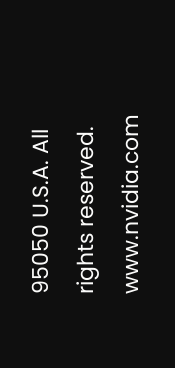95050 U.S.A. All rights reserved. www.nvidia.com